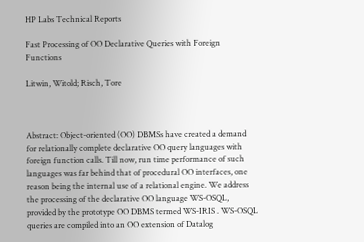HP Labs Technical Reports

Fast Processing of OO Declarative Queries with Foreign Functions

Litwin, Witold; Risch, Tore



Abstract: Object-oriented (OO) DBMSs have created a demand for relationally complete declarative OO query languages with foreign function calls. Till now, run time performance of such languages was far behind that of procedural OO interfaces, one reason being the internal use of a relational engine. We address the processing of the declarative OO language WS-OSQL, provided by the prototype OO DBMS termed WS-IRIS . WS-OSQL queries are compiled into an OO extension of Datalog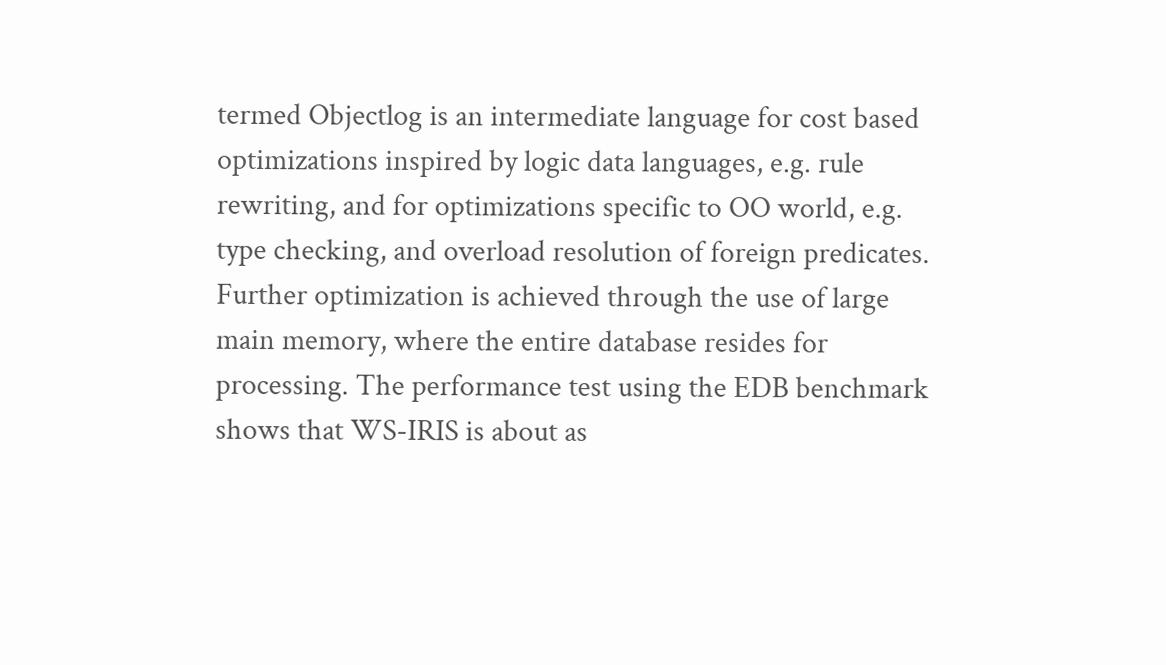termed Objectlog is an intermediate language for cost based optimizations inspired by logic data languages, e.g. rule rewriting, and for optimizations specific to OO world, e.g. type checking, and overload resolution of foreign predicates. Further optimization is achieved through the use of large main memory, where the entire database resides for processing. The performance test using the EDB benchmark shows that WS-IRIS is about as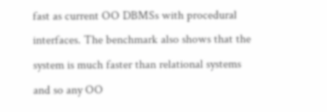fast as current OO DBMSs with procedural interfaces. The benchmark also shows that the system is much faster than relational systems and so any OO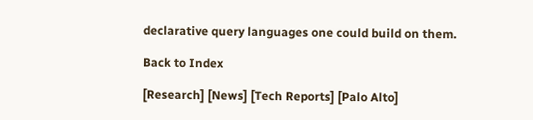declarative query languages one could build on them.

Back to Index

[Research] [News] [Tech Reports] [Palo Alto]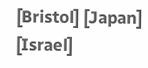[Bristol] [Japan] [Israel]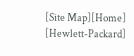[Site Map][Home] [Hewlett-Packard]